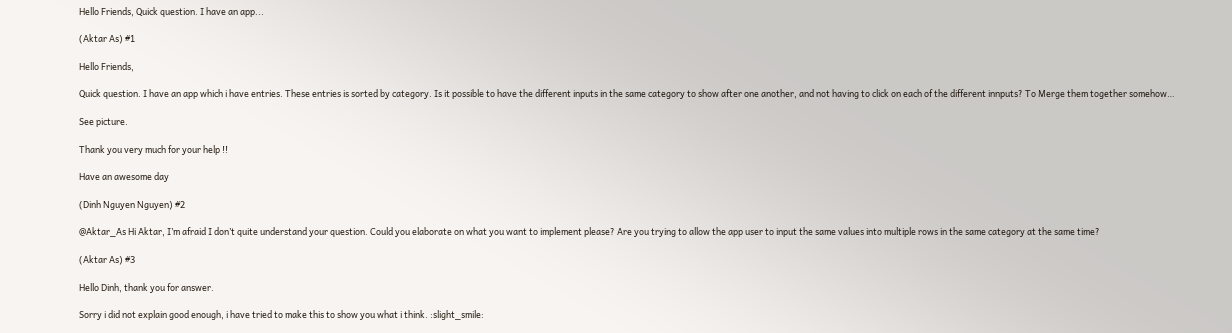Hello Friends, Quick question. I have an app...

(Aktar As) #1

Hello Friends,

Quick question. I have an app which i have entries. These entries is sorted by category. Is it possible to have the different inputs in the same category to show after one another, and not having to click on each of the different innputs? To Merge them together somehow…

See picture.

Thank you very much for your help !!

Have an awesome day

(Dinh Nguyen Nguyen) #2

@Aktar_As Hi Aktar, I’m afraid I don’t quite understand your question. Could you elaborate on what you want to implement please? Are you trying to allow the app user to input the same values into multiple rows in the same category at the same time?

(Aktar As) #3

Hello Dinh, thank you for answer.

Sorry i did not explain good enough, i have tried to make this to show you what i think. :slight_smile: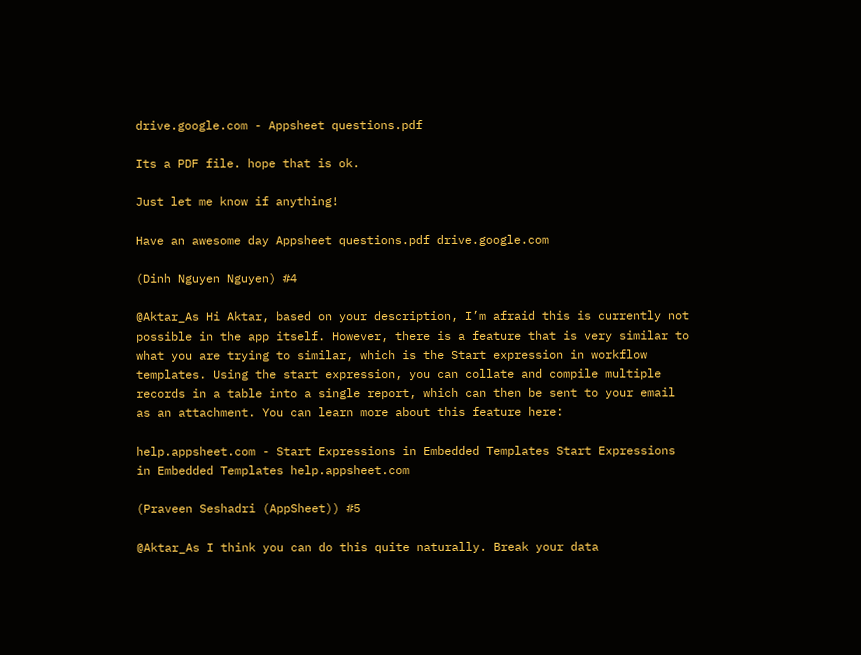drive.google.com - Appsheet questions.pdf

Its a PDF file. hope that is ok.

Just let me know if anything!

Have an awesome day Appsheet questions.pdf drive.google.com

(Dinh Nguyen Nguyen) #4

@Aktar_As Hi Aktar, based on your description, I’m afraid this is currently not possible in the app itself. However, there is a feature that is very similar to what you are trying to similar, which is the Start expression in workflow templates. Using the start expression, you can collate and compile multiple records in a table into a single report, which can then be sent to your email as an attachment. You can learn more about this feature here:

help.appsheet.com - Start Expressions in Embedded Templates Start Expressions in Embedded Templates help.appsheet.com

(Praveen Seshadri (AppSheet)) #5

@Aktar_As I think you can do this quite naturally. Break your data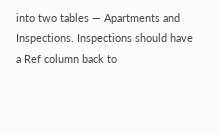into two tables — Apartments and Inspections. Inspections should have a Ref column back to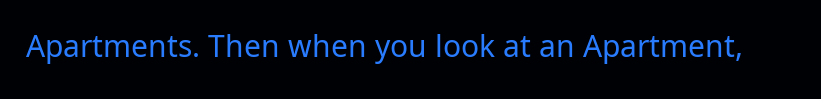Apartments. Then when you look at an Apartment,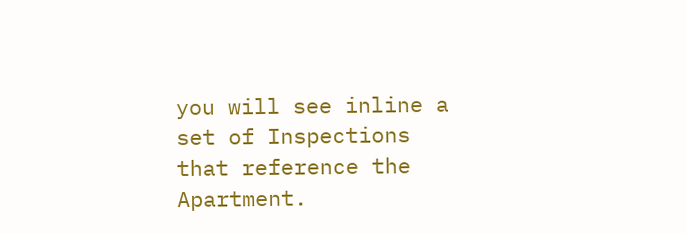you will see inline a set of Inspections that reference the Apartment.